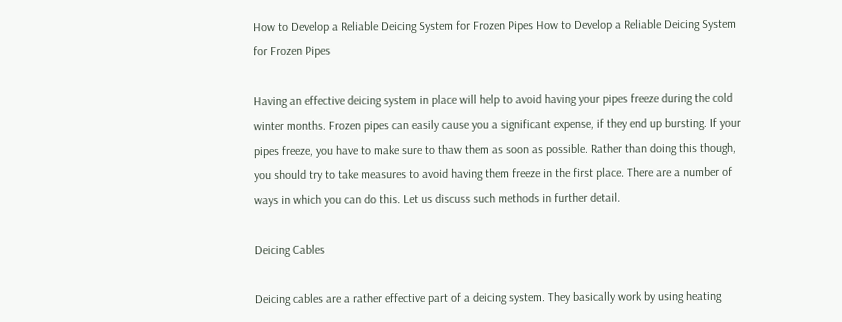How to Develop a Reliable Deicing System for Frozen Pipes How to Develop a Reliable Deicing System for Frozen Pipes

Having an effective deicing system in place will help to avoid having your pipes freeze during the cold winter months. Frozen pipes can easily cause you a significant expense, if they end up bursting. If your pipes freeze, you have to make sure to thaw them as soon as possible. Rather than doing this though, you should try to take measures to avoid having them freeze in the first place. There are a number of ways in which you can do this. Let us discuss such methods in further detail.

Deicing Cables

Deicing cables are a rather effective part of a deicing system. They basically work by using heating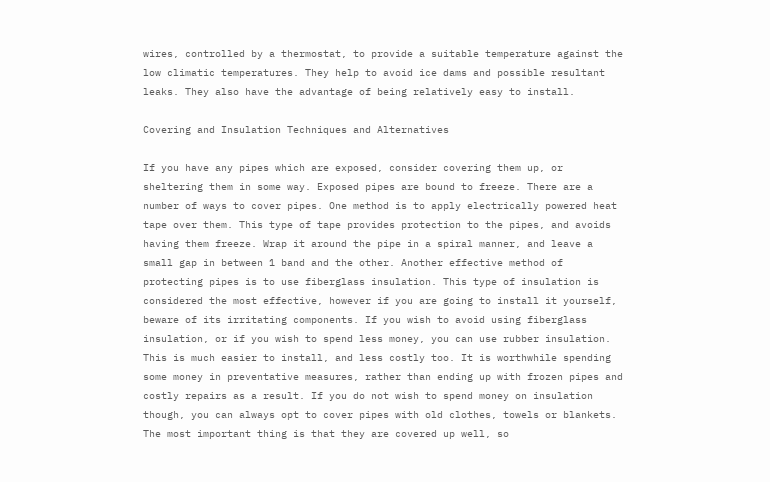wires, controlled by a thermostat, to provide a suitable temperature against the low climatic temperatures. They help to avoid ice dams and possible resultant leaks. They also have the advantage of being relatively easy to install.

Covering and Insulation Techniques and Alternatives

If you have any pipes which are exposed, consider covering them up, or sheltering them in some way. Exposed pipes are bound to freeze. There are a number of ways to cover pipes. One method is to apply electrically powered heat tape over them. This type of tape provides protection to the pipes, and avoids having them freeze. Wrap it around the pipe in a spiral manner, and leave a small gap in between 1 band and the other. Another effective method of protecting pipes is to use fiberglass insulation. This type of insulation is considered the most effective, however if you are going to install it yourself, beware of its irritating components. If you wish to avoid using fiberglass insulation, or if you wish to spend less money, you can use rubber insulation. This is much easier to install, and less costly too. It is worthwhile spending some money in preventative measures, rather than ending up with frozen pipes and costly repairs as a result. If you do not wish to spend money on insulation though, you can always opt to cover pipes with old clothes, towels or blankets. The most important thing is that they are covered up well, so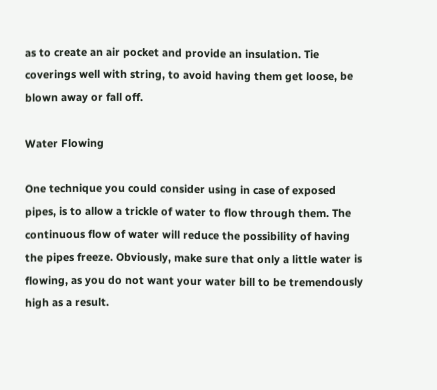as to create an air pocket and provide an insulation. Tie coverings well with string, to avoid having them get loose, be blown away or fall off.

Water Flowing

One technique you could consider using in case of exposed pipes, is to allow a trickle of water to flow through them. The continuous flow of water will reduce the possibility of having the pipes freeze. Obviously, make sure that only a little water is flowing, as you do not want your water bill to be tremendously high as a result.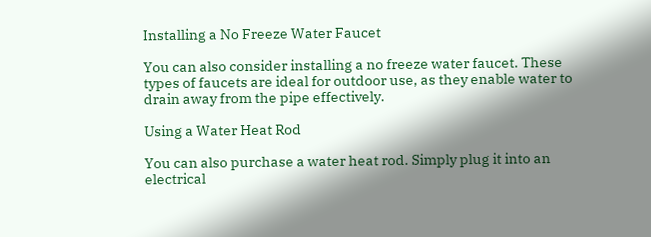Installing a No Freeze Water Faucet

You can also consider installing a no freeze water faucet. These types of faucets are ideal for outdoor use, as they enable water to drain away from the pipe effectively.

Using a Water Heat Rod

You can also purchase a water heat rod. Simply plug it into an electrical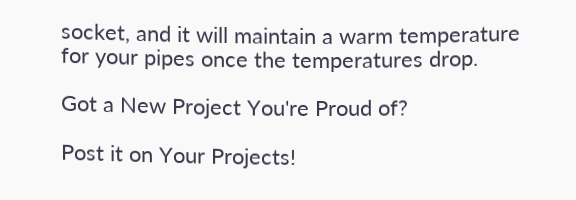socket, and it will maintain a warm temperature for your pipes once the temperatures drop.

Got a New Project You're Proud of?

Post it on Your Projects!